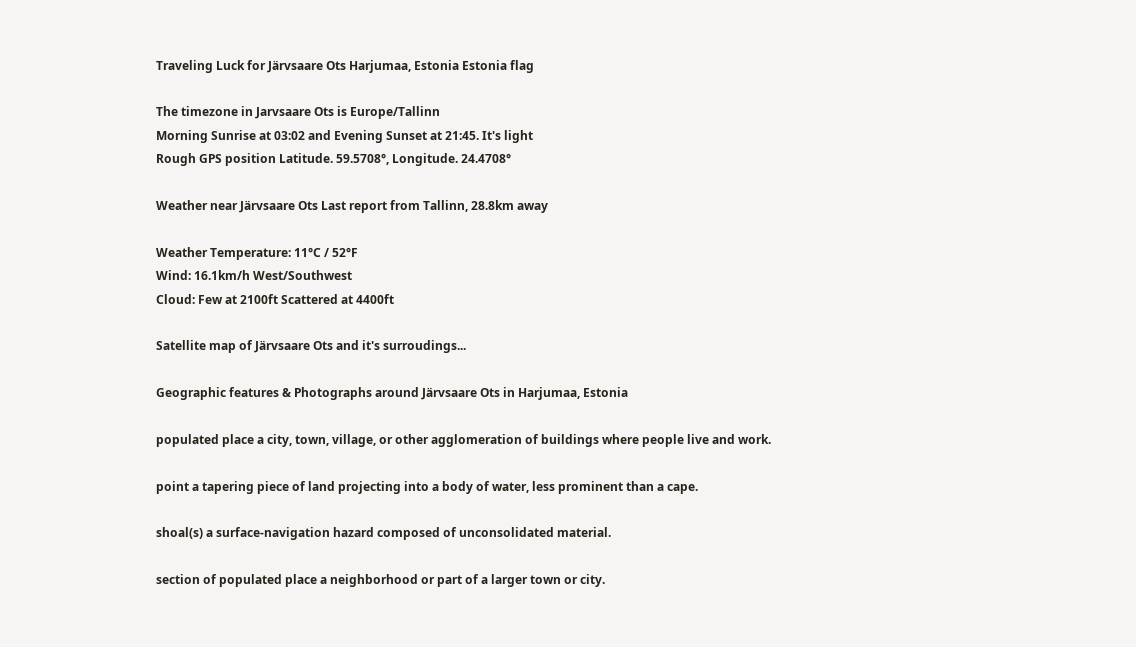Traveling Luck for Järvsaare Ots Harjumaa, Estonia Estonia flag

The timezone in Jarvsaare Ots is Europe/Tallinn
Morning Sunrise at 03:02 and Evening Sunset at 21:45. It's light
Rough GPS position Latitude. 59.5708°, Longitude. 24.4708°

Weather near Järvsaare Ots Last report from Tallinn, 28.8km away

Weather Temperature: 11°C / 52°F
Wind: 16.1km/h West/Southwest
Cloud: Few at 2100ft Scattered at 4400ft

Satellite map of Järvsaare Ots and it's surroudings...

Geographic features & Photographs around Järvsaare Ots in Harjumaa, Estonia

populated place a city, town, village, or other agglomeration of buildings where people live and work.

point a tapering piece of land projecting into a body of water, less prominent than a cape.

shoal(s) a surface-navigation hazard composed of unconsolidated material.

section of populated place a neighborhood or part of a larger town or city.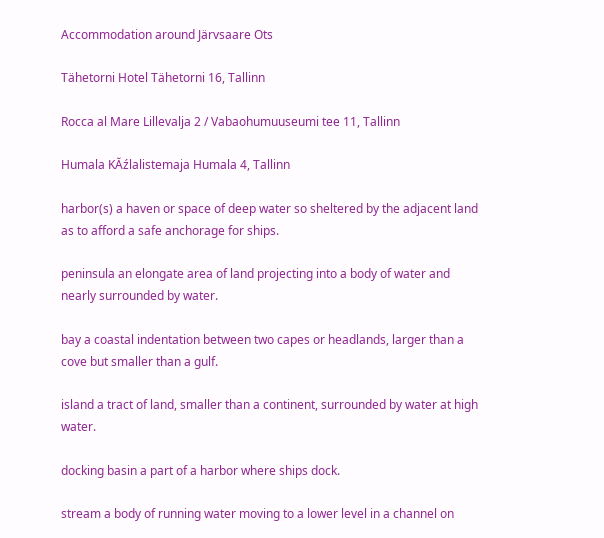Accommodation around Järvsaare Ots

Tähetorni Hotel Tähetorni 16, Tallinn

Rocca al Mare Lillevalja 2 / Vabaohumuuseumi tee 11, Tallinn

Humala KĂźlalistemaja Humala 4, Tallinn

harbor(s) a haven or space of deep water so sheltered by the adjacent land as to afford a safe anchorage for ships.

peninsula an elongate area of land projecting into a body of water and nearly surrounded by water.

bay a coastal indentation between two capes or headlands, larger than a cove but smaller than a gulf.

island a tract of land, smaller than a continent, surrounded by water at high water.

docking basin a part of a harbor where ships dock.

stream a body of running water moving to a lower level in a channel on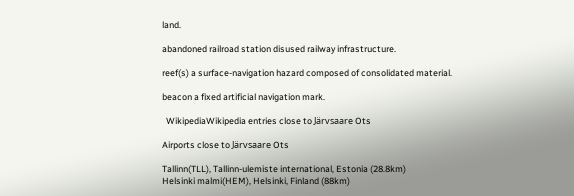land.

abandoned railroad station disused railway infrastructure.

reef(s) a surface-navigation hazard composed of consolidated material.

beacon a fixed artificial navigation mark.

  WikipediaWikipedia entries close to Järvsaare Ots

Airports close to Järvsaare Ots

Tallinn(TLL), Tallinn-ulemiste international, Estonia (28.8km)
Helsinki malmi(HEM), Helsinki, Finland (88km)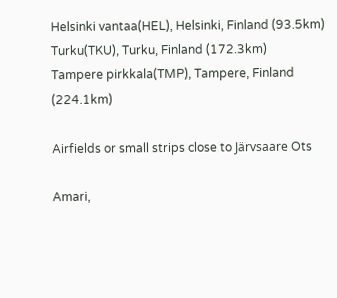Helsinki vantaa(HEL), Helsinki, Finland (93.5km)
Turku(TKU), Turku, Finland (172.3km)
Tampere pirkkala(TMP), Tampere, Finland (224.1km)

Airfields or small strips close to Järvsaare Ots

Amari,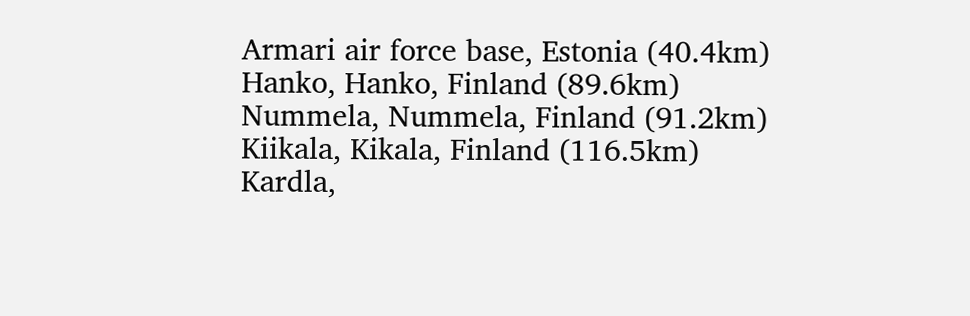Armari air force base, Estonia (40.4km)
Hanko, Hanko, Finland (89.6km)
Nummela, Nummela, Finland (91.2km)
Kiikala, Kikala, Finland (116.5km)
Kardla,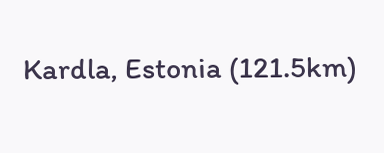Kardla, Estonia (121.5km)